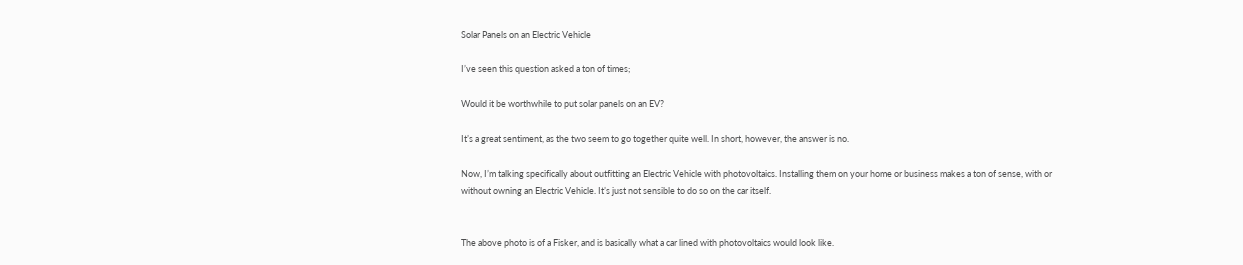Solar Panels on an Electric Vehicle

I’ve seen this question asked a ton of times;

Would it be worthwhile to put solar panels on an EV?

It’s a great sentiment, as the two seem to go together quite well. In short, however, the answer is no.

Now, I’m talking specifically about outfitting an Electric Vehicle with photovoltaics. Installing them on your home or business makes a ton of sense, with or without owning an Electric Vehicle. It’s just not sensible to do so on the car itself.


The above photo is of a Fisker, and is basically what a car lined with photovoltaics would look like.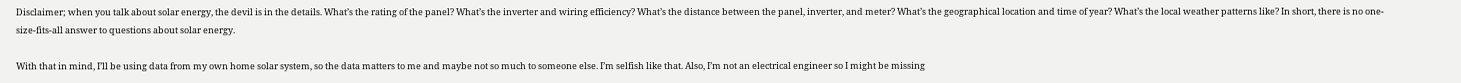Disclaimer; when you talk about solar energy, the devil is in the details. What’s the rating of the panel? What’s the inverter and wiring efficiency? What’s the distance between the panel, inverter, and meter? What’s the geographical location and time of year? What’s the local weather patterns like? In short, there is no one-size-fits-all answer to questions about solar energy.

With that in mind, I’ll be using data from my own home solar system, so the data matters to me and maybe not so much to someone else. I’m selfish like that. Also, I’m not an electrical engineer so I might be missing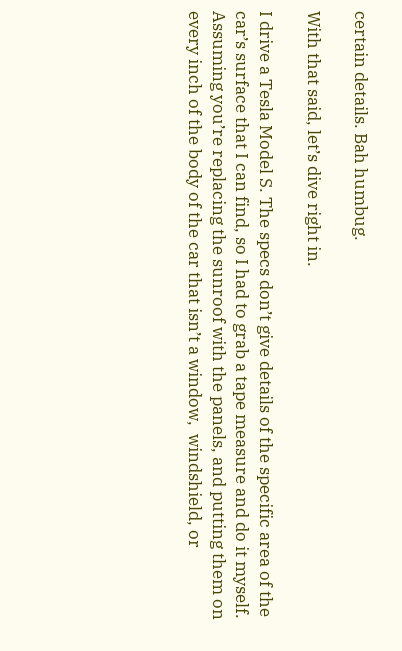certain details. Bah humbug.

With that said, let’s dive right in.

I drive a Tesla Model S. The specs don’t give details of the specific area of the car’s surface that I can find, so I had to grab a tape measure and do it myself. Assuming you’re replacing the sunroof with the panels, and putting them on every inch of the body of the car that isn’t a window,  windshield, or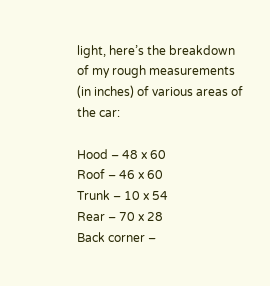light, here’s the breakdown of my rough measurements (in inches) of various areas of the car:

Hood – 48 x 60
Roof – 46 x 60
Trunk – 10 x 54
Rear – 70 x 28
Back corner –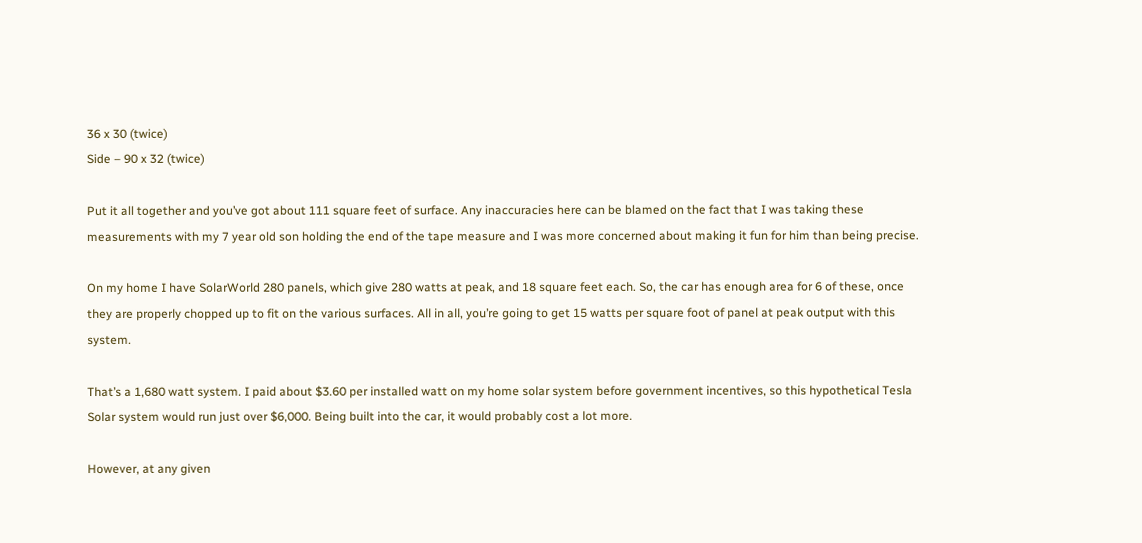36 x 30 (twice)
Side – 90 x 32 (twice)

Put it all together and you’ve got about 111 square feet of surface. Any inaccuracies here can be blamed on the fact that I was taking these measurements with my 7 year old son holding the end of the tape measure and I was more concerned about making it fun for him than being precise.

On my home I have SolarWorld 280 panels, which give 280 watts at peak, and 18 square feet each. So, the car has enough area for 6 of these, once they are properly chopped up to fit on the various surfaces. All in all, you’re going to get 15 watts per square foot of panel at peak output with this system.

That’s a 1,680 watt system. I paid about $3.60 per installed watt on my home solar system before government incentives, so this hypothetical Tesla Solar system would run just over $6,000. Being built into the car, it would probably cost a lot more.

However, at any given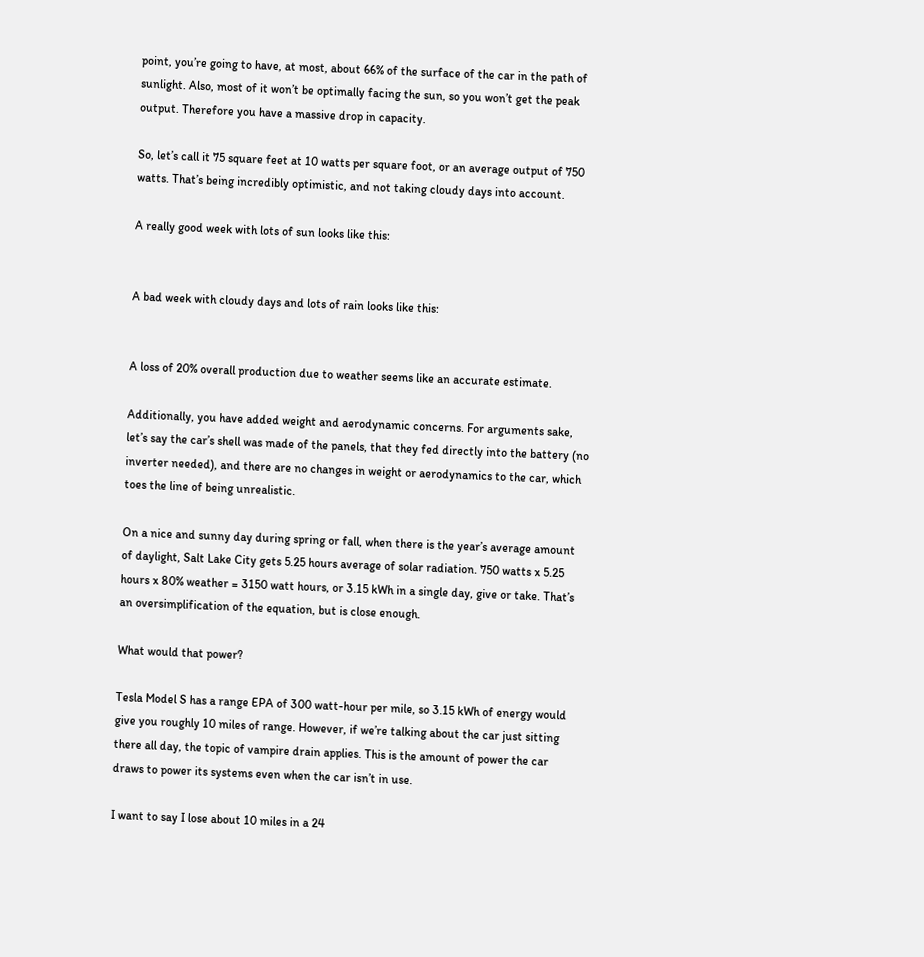point, you’re going to have, at most, about 66% of the surface of the car in the path of sunlight. Also, most of it won’t be optimally facing the sun, so you won’t get the peak output. Therefore you have a massive drop in capacity.

So, let’s call it 75 square feet at 10 watts per square foot, or an average output of 750 watts. That’s being incredibly optimistic, and not taking cloudy days into account.

A really good week with lots of sun looks like this:


A bad week with cloudy days and lots of rain looks like this:


A loss of 20% overall production due to weather seems like an accurate estimate.

Additionally, you have added weight and aerodynamic concerns. For arguments sake, let’s say the car’s shell was made of the panels, that they fed directly into the battery (no inverter needed), and there are no changes in weight or aerodynamics to the car, which toes the line of being unrealistic.

On a nice and sunny day during spring or fall, when there is the year’s average amount of daylight, Salt Lake City gets 5.25 hours average of solar radiation. 750 watts x 5.25 hours x 80% weather = 3150 watt hours, or 3.15 kWh in a single day, give or take. That’s an oversimplification of the equation, but is close enough.

What would that power?

Tesla Model S has a range EPA of 300 watt-hour per mile, so 3.15 kWh of energy would give you roughly 10 miles of range. However, if we’re talking about the car just sitting there all day, the topic of vampire drain applies. This is the amount of power the car draws to power its systems even when the car isn’t in use.

I want to say I lose about 10 miles in a 24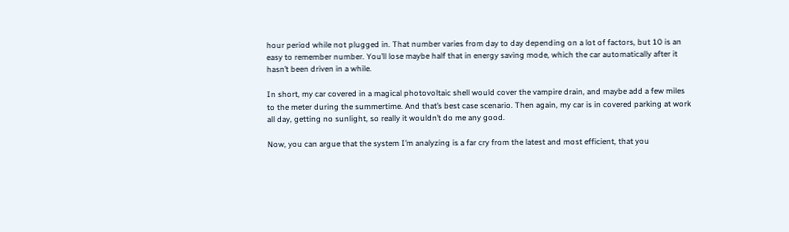hour period while not plugged in. That number varies from day to day depending on a lot of factors, but 10 is an easy to remember number. You’ll lose maybe half that in energy saving mode, which the car automatically after it hasn’t been driven in a while.

In short, my car covered in a magical photovoltaic shell would cover the vampire drain, and maybe add a few miles to the meter during the summertime. And that’s best case scenario. Then again, my car is in covered parking at work all day, getting no sunlight, so really it wouldn’t do me any good.

Now, you can argue that the system I’m analyzing is a far cry from the latest and most efficient, that you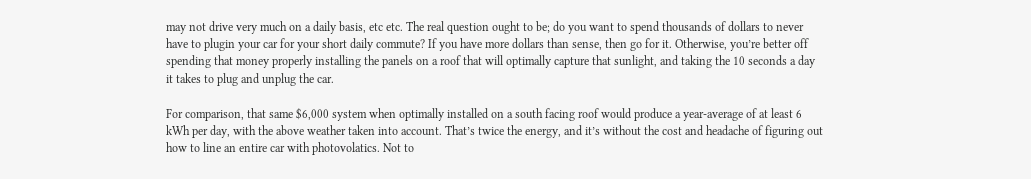may not drive very much on a daily basis, etc etc. The real question ought to be; do you want to spend thousands of dollars to never have to plugin your car for your short daily commute? If you have more dollars than sense, then go for it. Otherwise, you’re better off spending that money properly installing the panels on a roof that will optimally capture that sunlight, and taking the 10 seconds a day it takes to plug and unplug the car.

For comparison, that same $6,000 system when optimally installed on a south facing roof would produce a year-average of at least 6 kWh per day, with the above weather taken into account. That’s twice the energy, and it’s without the cost and headache of figuring out how to line an entire car with photovolatics. Not to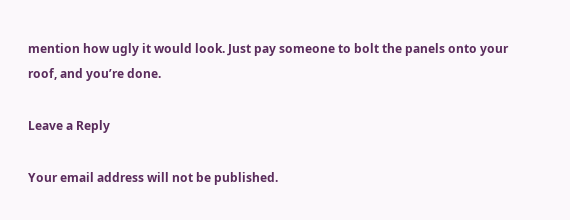mention how ugly it would look. Just pay someone to bolt the panels onto your roof, and you’re done.

Leave a Reply

Your email address will not be published.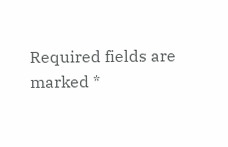Required fields are marked *